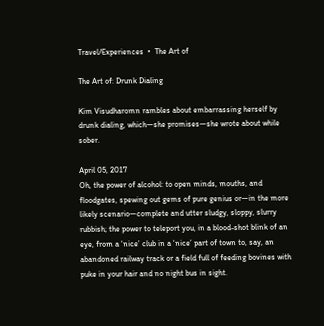Travel/Experiences  •  The Art of

The Art of: Drunk Dialing

Kim Visudharomn rambles about embarrassing herself by drunk dialing, which—she promises—she wrote about while sober.

April 05, 2017
Oh, the power of alcohol: to open minds, mouths, and floodgates, spewing out gems of pure genius or—in the more likely scenario—complete and utter sludgy, sloppy, slurry rubbish; the power to teleport you, in a blood-shot blink of an eye, from a ‘nice’ club in a ‘nice’ part of town to, say, an abandoned railway track or a field full of feeding bovines with puke in your hair and no night bus in sight.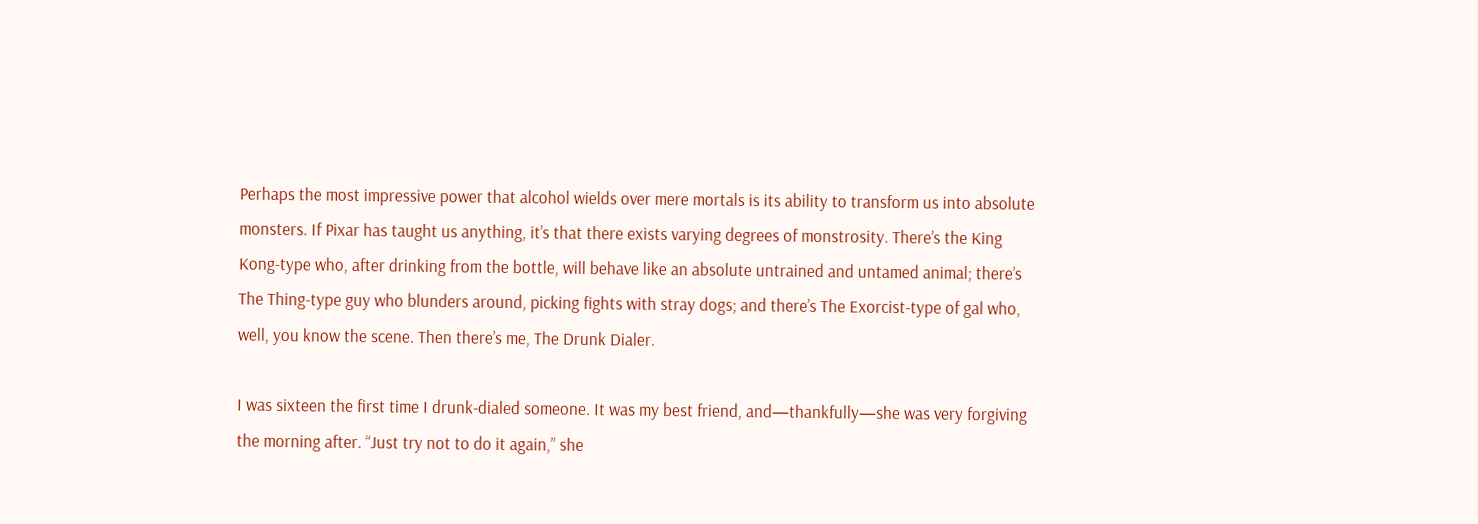Perhaps the most impressive power that alcohol wields over mere mortals is its ability to transform us into absolute monsters. If Pixar has taught us anything, it’s that there exists varying degrees of monstrosity. There’s the King Kong-type who, after drinking from the bottle, will behave like an absolute untrained and untamed animal; there’s The Thing-type guy who blunders around, picking fights with stray dogs; and there’s The Exorcist-type of gal who, well, you know the scene. Then there’s me, The Drunk Dialer.

I was sixteen the first time I drunk-dialed someone. It was my best friend, and—thankfully—she was very forgiving the morning after. “Just try not to do it again,” she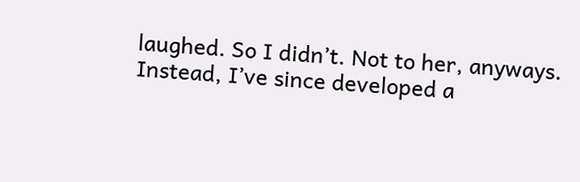laughed. So I didn’t. Not to her, anyways. Instead, I’ve since developed a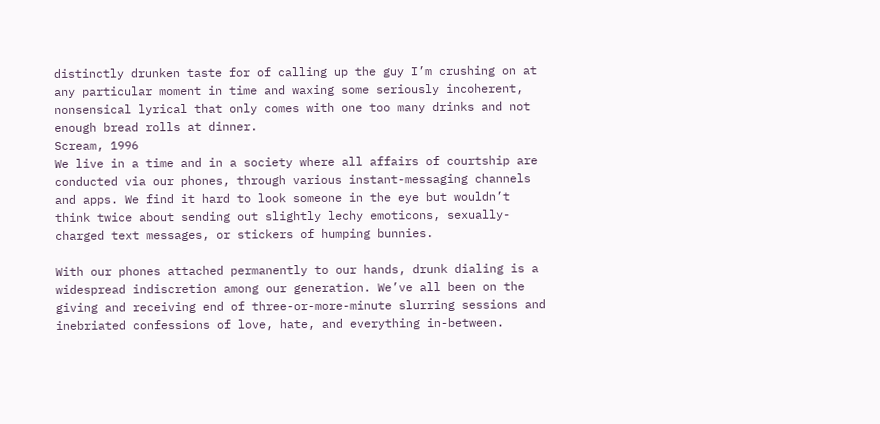distinctly drunken taste for of calling up the guy I’m crushing on at any particular moment in time and waxing some seriously incoherent, nonsensical lyrical that only comes with one too many drinks and not enough bread rolls at dinner.
Scream, 1996
We live in a time and in a society where all affairs of courtship are conducted via our phones, through various instant-messaging channels and apps. We find it hard to look someone in the eye but wouldn’t think twice about sending out slightly lechy emoticons, sexually-charged text messages, or stickers of humping bunnies.

With our phones attached permanently to our hands, drunk dialing is a widespread indiscretion among our generation. We’ve all been on the giving and receiving end of three-or-more-minute slurring sessions and inebriated confessions of love, hate, and everything in-between.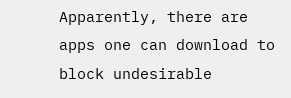Apparently, there are apps one can download to block undesirable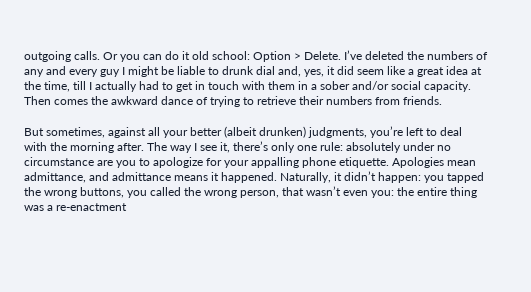outgoing calls. Or you can do it old school: Option > Delete. I’ve deleted the numbers of any and every guy I might be liable to drunk dial and, yes, it did seem like a great idea at the time, till I actually had to get in touch with them in a sober and/or social capacity. Then comes the awkward dance of trying to retrieve their numbers from friends.

But sometimes, against all your better (albeit drunken) judgments, you’re left to deal with the morning after. The way I see it, there’s only one rule: absolutely under no circumstance are you to apologize for your appalling phone etiquette. Apologies mean admittance, and admittance means it happened. Naturally, it didn’t happen: you tapped the wrong buttons, you called the wrong person, that wasn’t even you: the entire thing was a re-enactment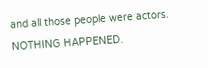and all those people were actors. NOTHING HAPPENED.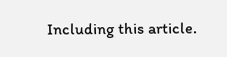Including this article.